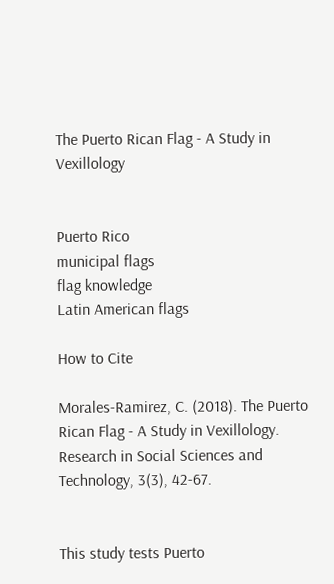The Puerto Rican Flag - A Study in Vexillology


Puerto Rico
municipal flags
flag knowledge
Latin American flags

How to Cite

Morales-Ramirez, C. (2018). The Puerto Rican Flag - A Study in Vexillology. Research in Social Sciences and Technology, 3(3), 42-67.


This study tests Puerto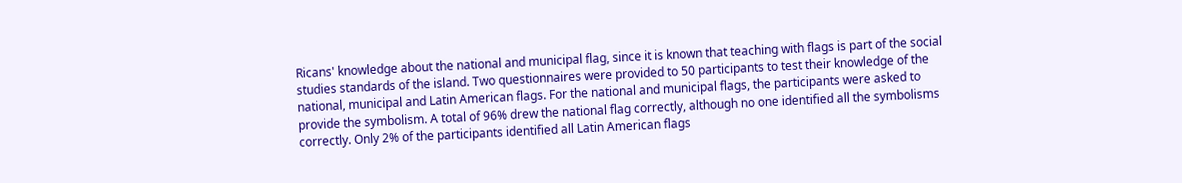Ricans' knowledge about the national and municipal flag, since it is known that teaching with flags is part of the social studies standards of the island. Two questionnaires were provided to 50 participants to test their knowledge of the national, municipal and Latin American flags. For the national and municipal flags, the participants were asked to provide the symbolism. A total of 96% drew the national flag correctly, although no one identified all the symbolisms correctly. Only 2% of the participants identified all Latin American flags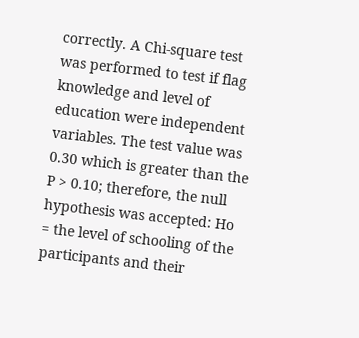correctly. A Chi-square test was performed to test if flag knowledge and level of education were independent variables. The test value was 0.30 which is greater than the P > 0.10; therefore, the null hypothesis was accepted: Ho = the level of schooling of the participants and their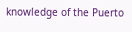knowledge of the Puerto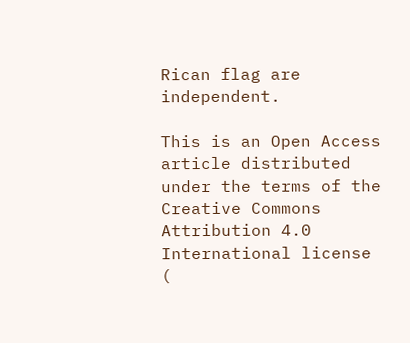Rican flag are independent.

This is an Open Access article distributed under the terms of the Creative Commons Attribution 4.0 International license (